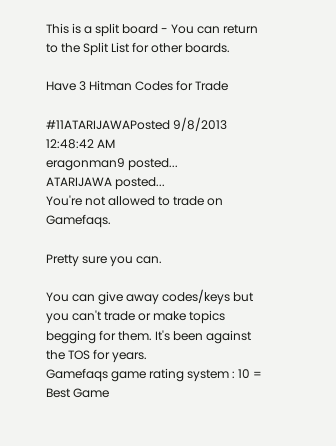This is a split board - You can return to the Split List for other boards.

Have 3 Hitman Codes for Trade

#11ATARIJAWAPosted 9/8/2013 12:48:42 AM
eragonman9 posted...
ATARIJAWA posted...
You're not allowed to trade on Gamefaqs.

Pretty sure you can.

You can give away codes/keys but you can't trade or make topics begging for them. It's been against the TOS for years.
Gamefaqs game rating system : 10 = Best Game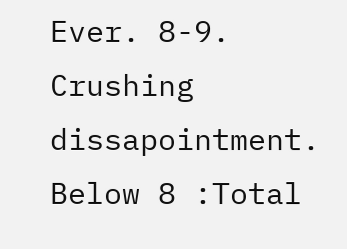Ever. 8-9. Crushing dissapointment. Below 8 :Total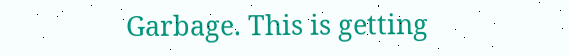Garbage. This is getting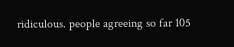ridiculous. people agreeing so far 105